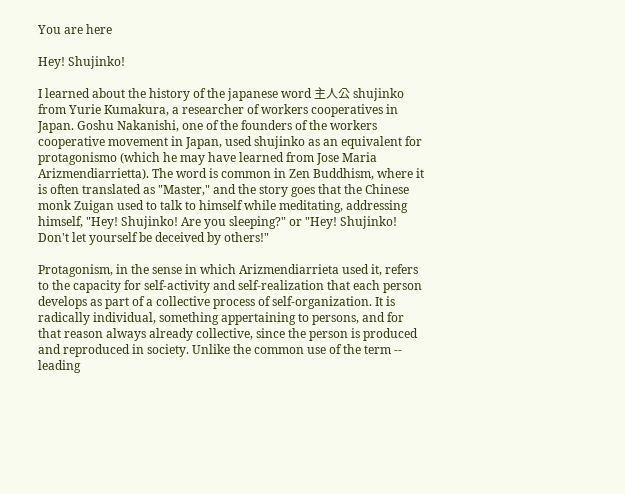You are here

Hey! Shujinko!

I learned about the history of the japanese word 主人公 shujinko from Yurie Kumakura, a researcher of workers cooperatives in Japan. Goshu Nakanishi, one of the founders of the workers cooperative movement in Japan, used shujinko as an equivalent for protagonismo (which he may have learned from Jose Maria Arizmendiarrietta). The word is common in Zen Buddhism, where it is often translated as "Master," and the story goes that the Chinese monk Zuigan used to talk to himself while meditating, addressing himself, "Hey! Shujinko! Are you sleeping?" or "Hey! Shujinko! Don't let yourself be deceived by others!"

Protagonism, in the sense in which Arizmendiarrieta used it, refers to the capacity for self-activity and self-realization that each person develops as part of a collective process of self-organization. It is radically individual, something appertaining to persons, and for that reason always already collective, since the person is produced and reproduced in society. Unlike the common use of the term -- leading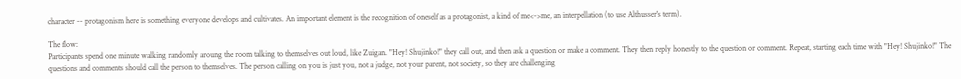character -- protagonism here is something everyone develops and cultivates. An important element is the recognition of oneself as a protagonist, a kind of me<->me, an interpellation (to use Althusser's term).

The flow:
Participants spend one minute walking randomly aroung the room talking to themselves out loud, like Zuigan. "Hey! Shujinko!" they call out, and then ask a question or make a comment. They then reply honestly to the question or comment. Repeat, starting each time with "Hey! Shujinko!" The questions and comments should call the person to themselves. The person calling on you is just you, not a judge, not your parent, not society, so they are challenging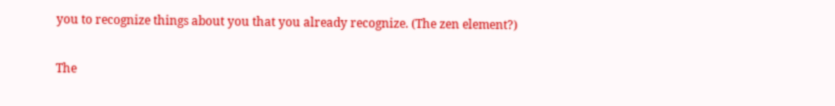you to recognize things about you that you already recognize. (The zen element?)

The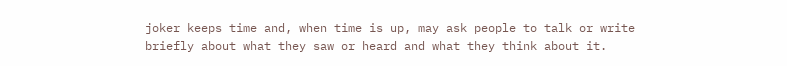joker keeps time and, when time is up, may ask people to talk or write briefly about what they saw or heard and what they think about it.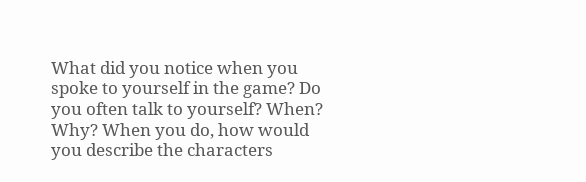What did you notice when you spoke to yourself in the game? Do you often talk to yourself? When? Why? When you do, how would you describe the characters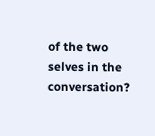of the two selves in the conversation?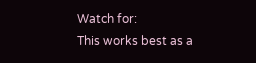Watch for:
This works best as a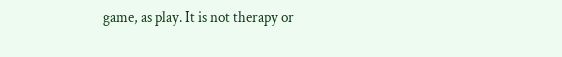game, as play. It is not therapy or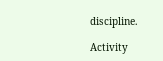discipline.

Activity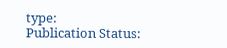type:
Publication Status: